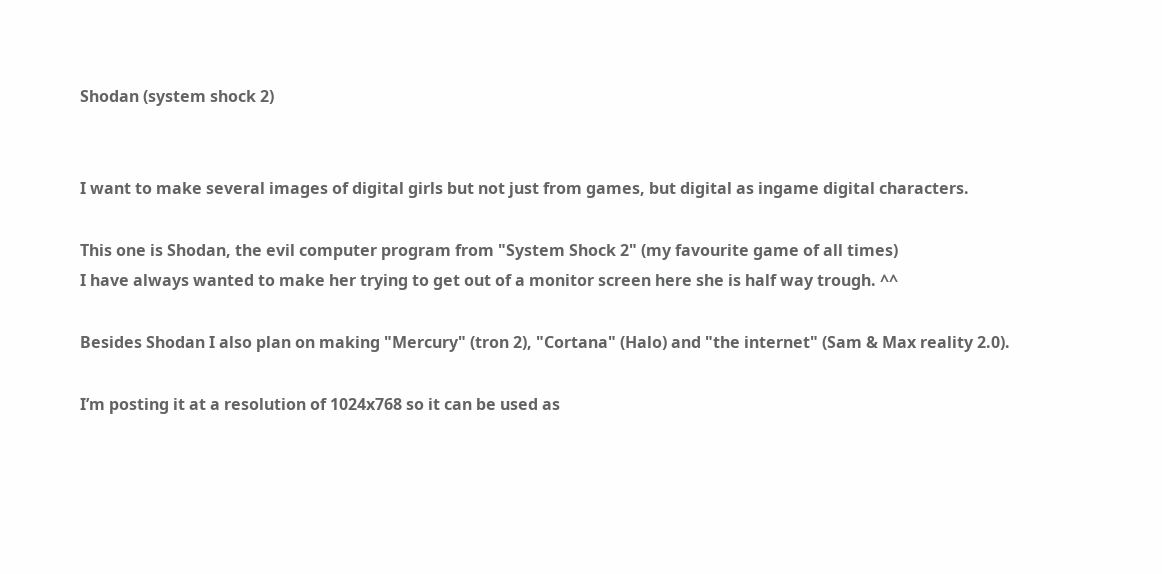Shodan (system shock 2)


I want to make several images of digital girls but not just from games, but digital as ingame digital characters.

This one is Shodan, the evil computer program from "System Shock 2" (my favourite game of all times)
I have always wanted to make her trying to get out of a monitor screen here she is half way trough. ^^

Besides Shodan I also plan on making "Mercury" (tron 2), "Cortana" (Halo) and "the internet" (Sam & Max reality 2.0).

I’m posting it at a resolution of 1024x768 so it can be used as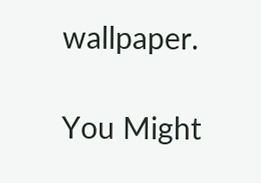wallpaper.

You Might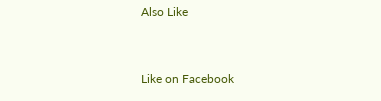Also Like



Like on Facebook